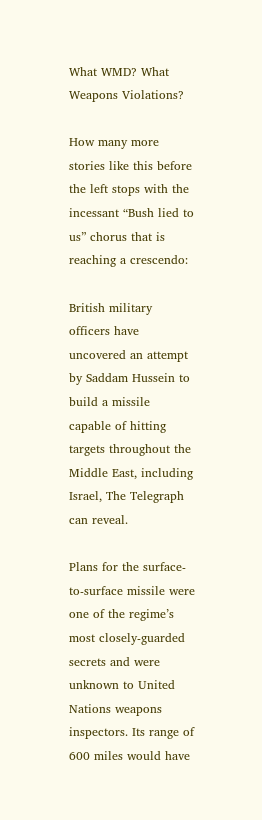What WMD? What Weapons Violations?

How many more stories like this before the left stops with the incessant “Bush lied to us” chorus that is reaching a crescendo:

British military officers have uncovered an attempt by Saddam Hussein to build a missile capable of hitting targets throughout the Middle East, including Israel, The Telegraph can reveal.

Plans for the surface-to-surface missile were one of the regime’s most closely-guarded secrets and were unknown to United Nations weapons inspectors. Its range of 600 miles would have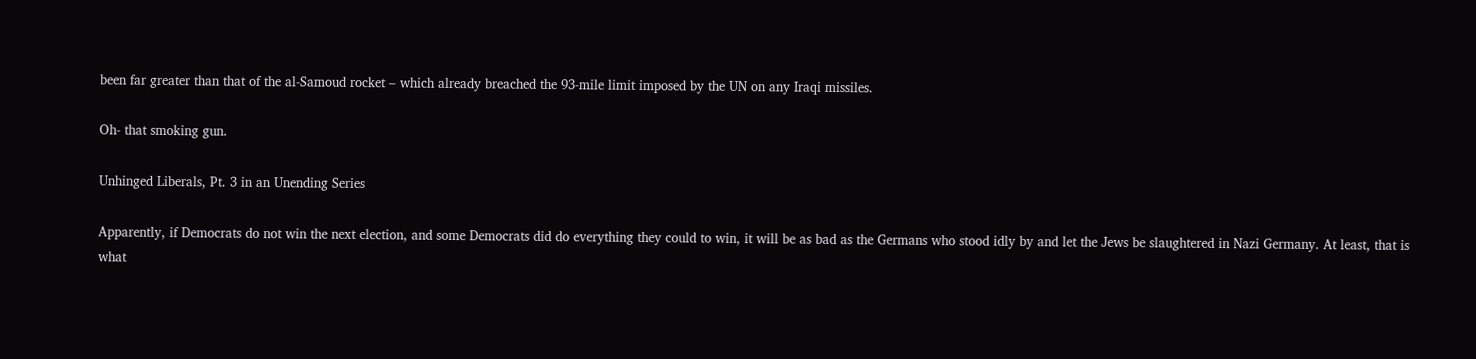been far greater than that of the al-Samoud rocket – which already breached the 93-mile limit imposed by the UN on any Iraqi missiles.

Oh- that smoking gun.

Unhinged Liberals, Pt. 3 in an Unending Series

Apparently, if Democrats do not win the next election, and some Democrats did do everything they could to win, it will be as bad as the Germans who stood idly by and let the Jews be slaughtered in Nazi Germany. At least, that is what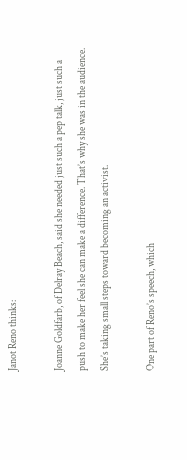Janot Reno thinks:

Joanne Goldfarb, of Delray Beach, said she needed just such a pep talk, just such a push to make her feel she can make a difference. That’s why she was in the audience. She’s taking small steps toward becoming an activist.

One part of Reno’s speech, which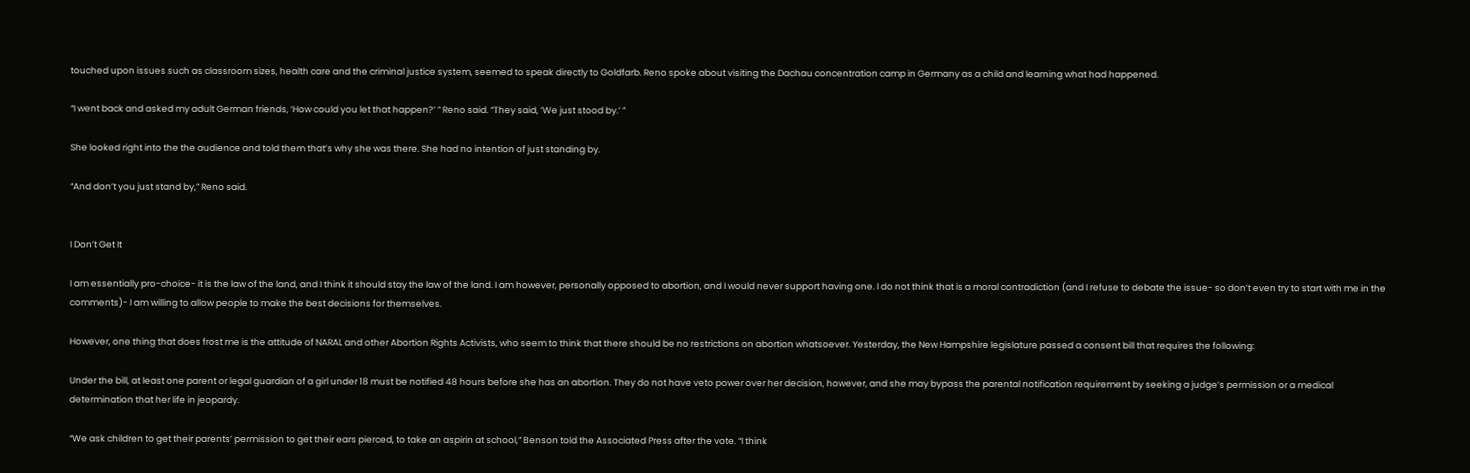touched upon issues such as classroom sizes, health care and the criminal justice system, seemed to speak directly to Goldfarb. Reno spoke about visiting the Dachau concentration camp in Germany as a child and learning what had happened.

“I went back and asked my adult German friends, ‘How could you let that happen?’ ” Reno said. “They said, ‘We just stood by.’ ”

She looked right into the the audience and told them that’s why she was there. She had no intention of just standing by.

“And don’t you just stand by,” Reno said.


I Don’t Get It

I am essentially pro-choice- it is the law of the land, and I think it should stay the law of the land. I am however, personally opposed to abortion, and I would never support having one. I do not think that is a moral contradiction (and I refuse to debate the issue- so don’t even try to start with me in the comments)- I am willing to allow people to make the best decisions for themselves.

However, one thing that does frost me is the attitude of NARAL and other Abortion Rights Activists, who seem to think that there should be no restrictions on abortion whatsoever. Yesterday, the New Hampshire legislature passed a consent bill that requires the following:

Under the bill, at least one parent or legal guardian of a girl under 18 must be notified 48 hours before she has an abortion. They do not have veto power over her decision, however, and she may bypass the parental notification requirement by seeking a judge’s permission or a medical determination that her life in jeopardy.

“We ask children to get their parents’ permission to get their ears pierced, to take an aspirin at school,” Benson told the Associated Press after the vote. “I think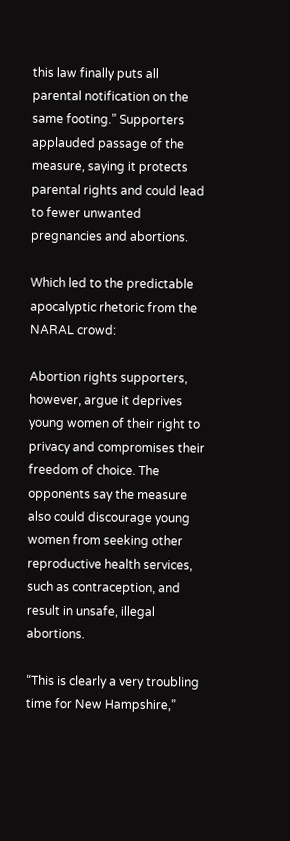this law finally puts all parental notification on the same footing.” Supporters applauded passage of the measure, saying it protects parental rights and could lead to fewer unwanted pregnancies and abortions.

Which led to the predictable apocalyptic rhetoric from the NARAL crowd:

Abortion rights supporters, however, argue it deprives young women of their right to privacy and compromises their freedom of choice. The opponents say the measure also could discourage young women from seeking other reproductive health services, such as contraception, and result in unsafe, illegal abortions.

“This is clearly a very troubling time for New Hampshire,”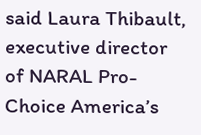said Laura Thibault, executive director of NARAL Pro-Choice America’s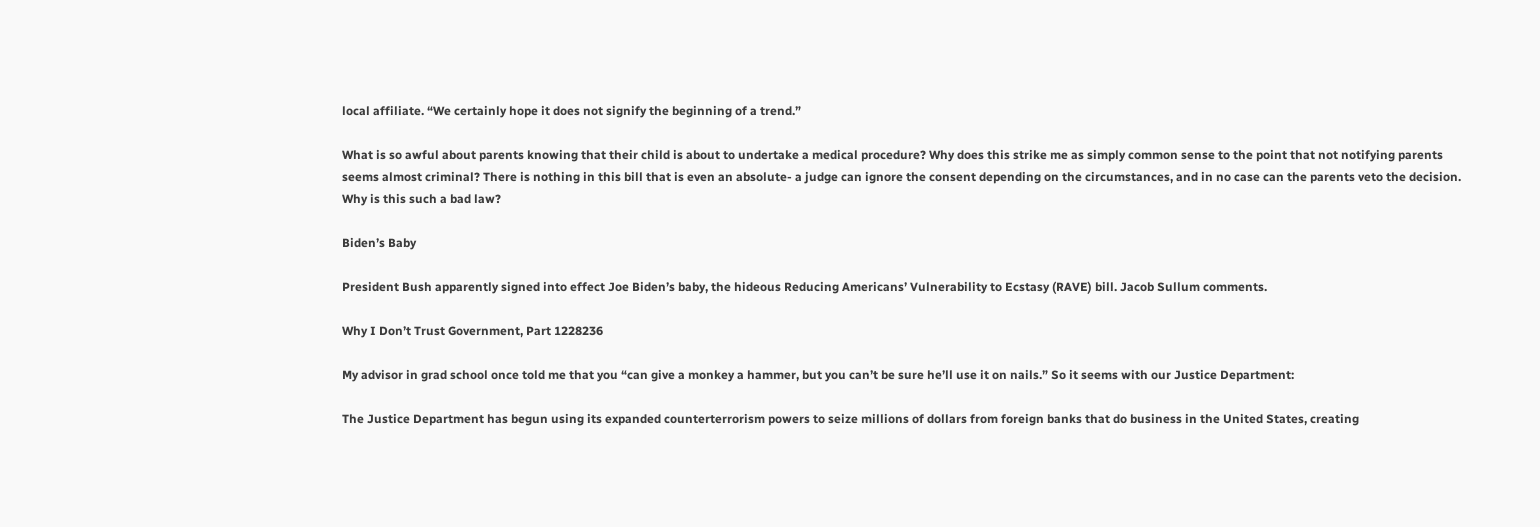local affiliate. “We certainly hope it does not signify the beginning of a trend.”

What is so awful about parents knowing that their child is about to undertake a medical procedure? Why does this strike me as simply common sense to the point that not notifying parents seems almost criminal? There is nothing in this bill that is even an absolute- a judge can ignore the consent depending on the circumstances, and in no case can the parents veto the decision. Why is this such a bad law?

Biden’s Baby

President Bush apparently signed into effect Joe Biden’s baby, the hideous Reducing Americans’ Vulnerability to Ecstasy (RAVE) bill. Jacob Sullum comments.

Why I Don’t Trust Government, Part 1228236

My advisor in grad school once told me that you “can give a monkey a hammer, but you can’t be sure he’ll use it on nails.” So it seems with our Justice Department:

The Justice Department has begun using its expanded counterterrorism powers to seize millions of dollars from foreign banks that do business in the United States, creating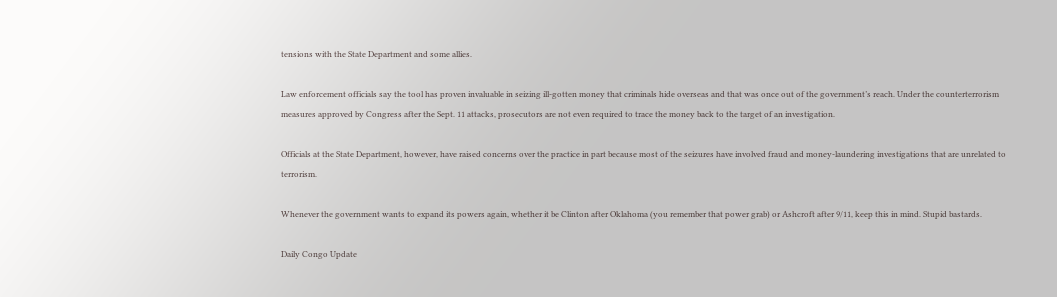tensions with the State Department and some allies.

Law enforcement officials say the tool has proven invaluable in seizing ill-gotten money that criminals hide overseas and that was once out of the government’s reach. Under the counterterrorism measures approved by Congress after the Sept. 11 attacks, prosecutors are not even required to trace the money back to the target of an investigation.

Officials at the State Department, however, have raised concerns over the practice in part because most of the seizures have involved fraud and money-laundering investigations that are unrelated to terrorism.

Whenever the government wants to expand its powers again, whether it be Clinton after Oklahoma (you remember that power grab) or Ashcroft after 9/11, keep this in mind. Stupid bastards.

Daily Congo Update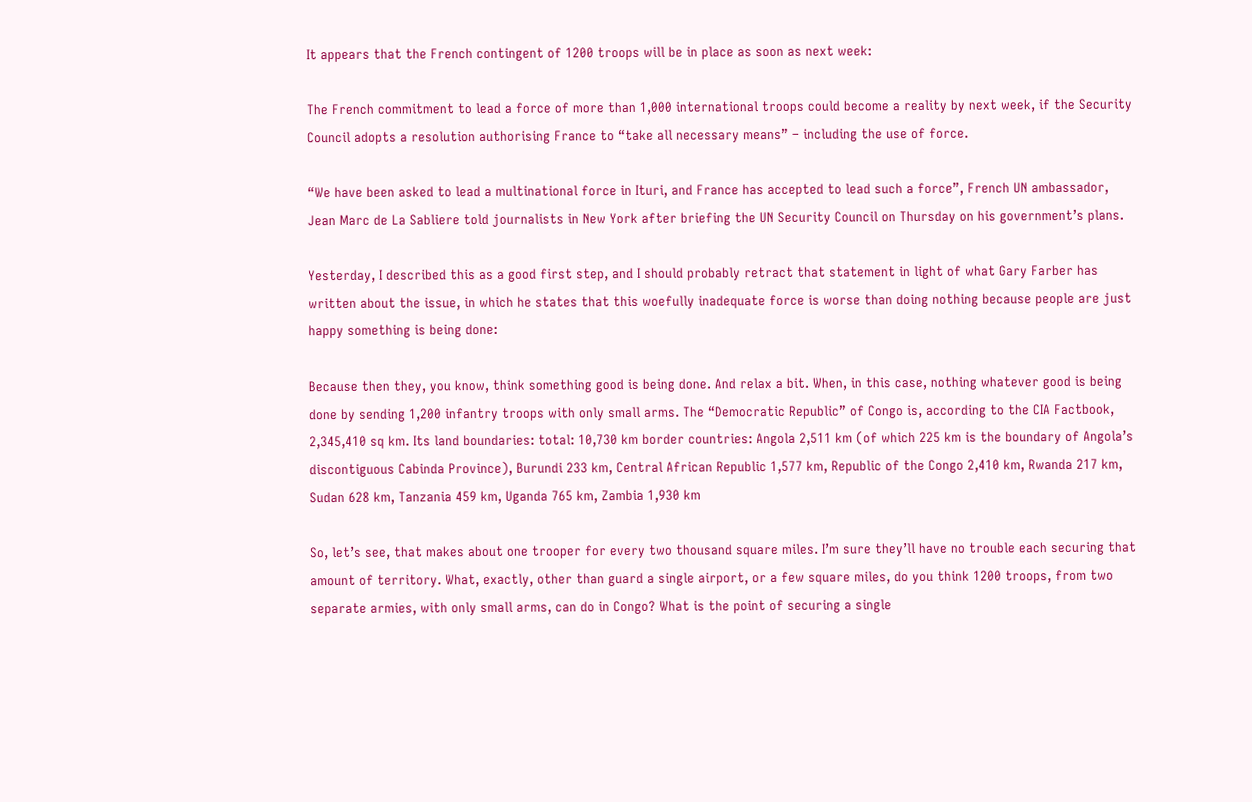It appears that the French contingent of 1200 troops will be in place as soon as next week:

The French commitment to lead a force of more than 1,000 international troops could become a reality by next week, if the Security Council adopts a resolution authorising France to “take all necessary means” – including the use of force.

“We have been asked to lead a multinational force in Ituri, and France has accepted to lead such a force”, French UN ambassador, Jean Marc de La Sabliere told journalists in New York after briefing the UN Security Council on Thursday on his government’s plans.

Yesterday, I described this as a good first step, and I should probably retract that statement in light of what Gary Farber has written about the issue, in which he states that this woefully inadequate force is worse than doing nothing because people are just happy something is being done:

Because then they, you know, think something good is being done. And relax a bit. When, in this case, nothing whatever good is being done by sending 1,200 infantry troops with only small arms. The “Democratic Republic” of Congo is, according to the CIA Factbook, 2,345,410 sq km. Its land boundaries: total: 10,730 km border countries: Angola 2,511 km (of which 225 km is the boundary of Angola’s discontiguous Cabinda Province), Burundi 233 km, Central African Republic 1,577 km, Republic of the Congo 2,410 km, Rwanda 217 km, Sudan 628 km, Tanzania 459 km, Uganda 765 km, Zambia 1,930 km

So, let’s see, that makes about one trooper for every two thousand square miles. I’m sure they’ll have no trouble each securing that amount of territory. What, exactly, other than guard a single airport, or a few square miles, do you think 1200 troops, from two separate armies, with only small arms, can do in Congo? What is the point of securing a single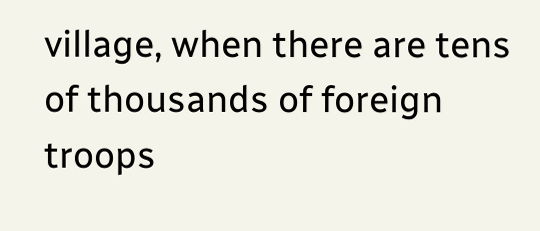village, when there are tens of thousands of foreign troops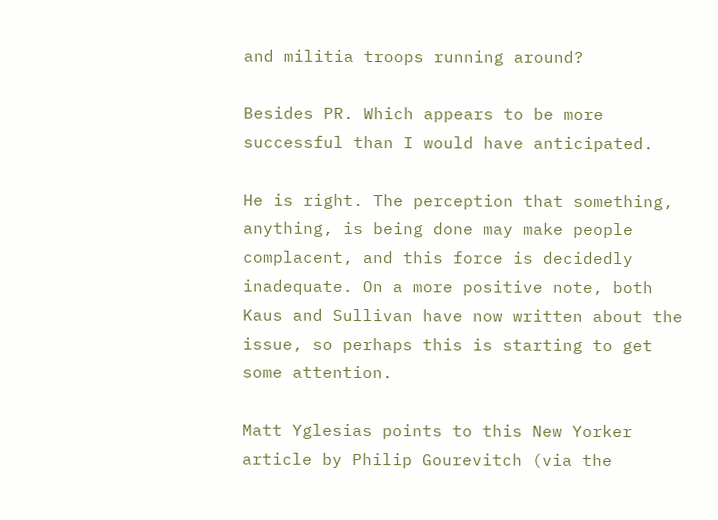and militia troops running around?

Besides PR. Which appears to be more successful than I would have anticipated.

He is right. The perception that something, anything, is being done may make people complacent, and this force is decidedly inadequate. On a more positive note, both Kaus and Sullivan have now written about the issue, so perhaps this is starting to get some attention.

Matt Yglesias points to this New Yorker article by Philip Gourevitch (via the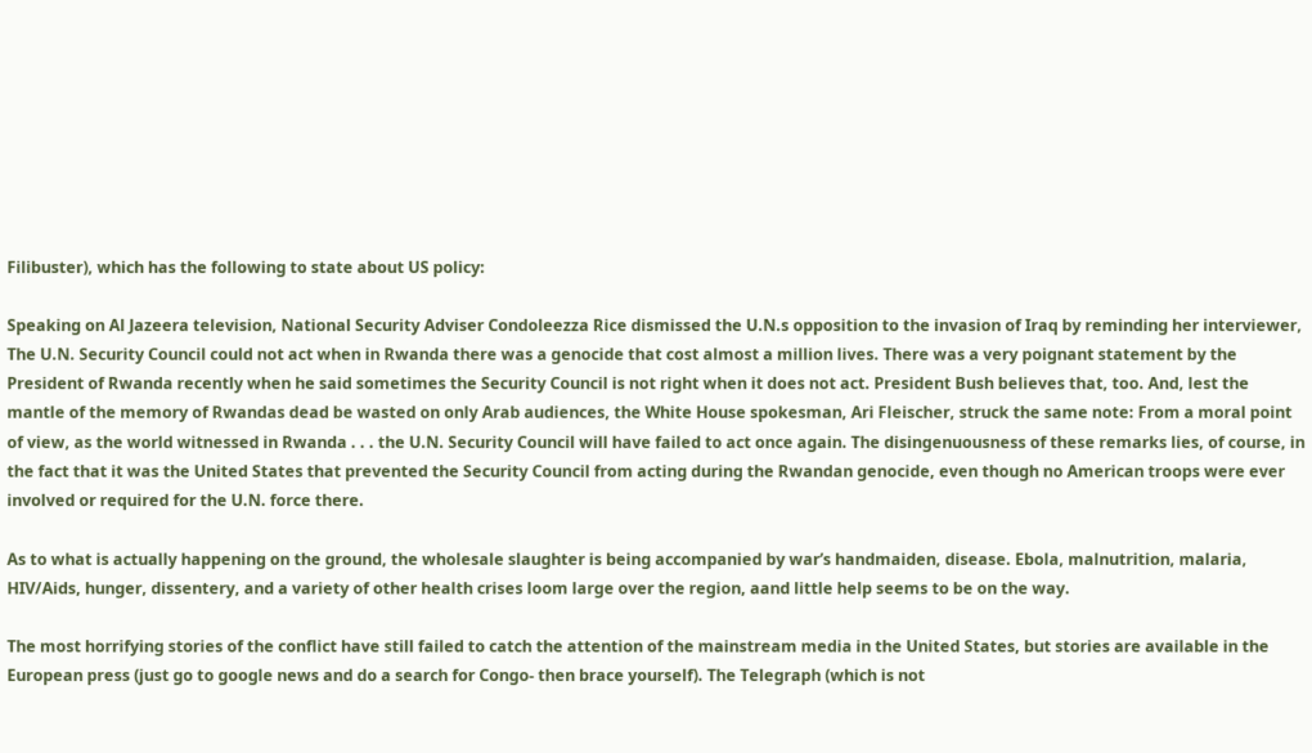Filibuster), which has the following to state about US policy:

Speaking on Al Jazeera television, National Security Adviser Condoleezza Rice dismissed the U.N.s opposition to the invasion of Iraq by reminding her interviewer, The U.N. Security Council could not act when in Rwanda there was a genocide that cost almost a million lives. There was a very poignant statement by the President of Rwanda recently when he said sometimes the Security Council is not right when it does not act. President Bush believes that, too. And, lest the mantle of the memory of Rwandas dead be wasted on only Arab audiences, the White House spokesman, Ari Fleischer, struck the same note: From a moral point of view, as the world witnessed in Rwanda . . . the U.N. Security Council will have failed to act once again. The disingenuousness of these remarks lies, of course, in the fact that it was the United States that prevented the Security Council from acting during the Rwandan genocide, even though no American troops were ever involved or required for the U.N. force there.

As to what is actually happening on the ground, the wholesale slaughter is being accompanied by war’s handmaiden, disease. Ebola, malnutrition, malaria, HIV/Aids, hunger, dissentery, and a variety of other health crises loom large over the region, aand little help seems to be on the way.

The most horrifying stories of the conflict have still failed to catch the attention of the mainstream media in the United States, but stories are available in the European press (just go to google news and do a search for Congo- then brace yourself). The Telegraph (which is not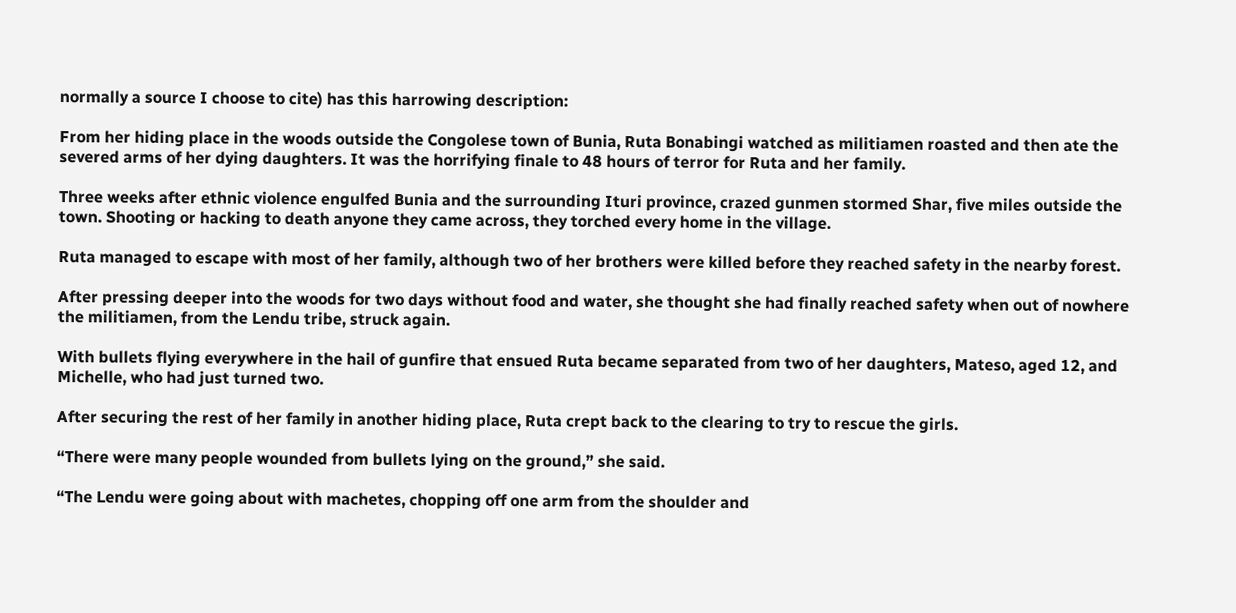normally a source I choose to cite) has this harrowing description:

From her hiding place in the woods outside the Congolese town of Bunia, Ruta Bonabingi watched as militiamen roasted and then ate the severed arms of her dying daughters. It was the horrifying finale to 48 hours of terror for Ruta and her family.

Three weeks after ethnic violence engulfed Bunia and the surrounding Ituri province, crazed gunmen stormed Shar, five miles outside the town. Shooting or hacking to death anyone they came across, they torched every home in the village.

Ruta managed to escape with most of her family, although two of her brothers were killed before they reached safety in the nearby forest.

After pressing deeper into the woods for two days without food and water, she thought she had finally reached safety when out of nowhere the militiamen, from the Lendu tribe, struck again.

With bullets flying everywhere in the hail of gunfire that ensued Ruta became separated from two of her daughters, Mateso, aged 12, and Michelle, who had just turned two.

After securing the rest of her family in another hiding place, Ruta crept back to the clearing to try to rescue the girls.

“There were many people wounded from bullets lying on the ground,” she said.

“The Lendu were going about with machetes, chopping off one arm from the shoulder and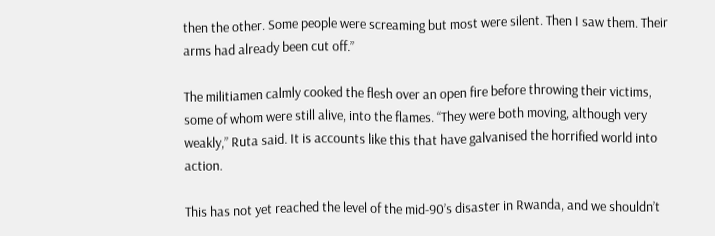then the other. Some people were screaming but most were silent. Then I saw them. Their arms had already been cut off.”

The militiamen calmly cooked the flesh over an open fire before throwing their victims, some of whom were still alive, into the flames. “They were both moving, although very weakly,” Ruta said. It is accounts like this that have galvanised the horrified world into action.

This has not yet reached the level of the mid-90’s disaster in Rwanda, and we shouldn’t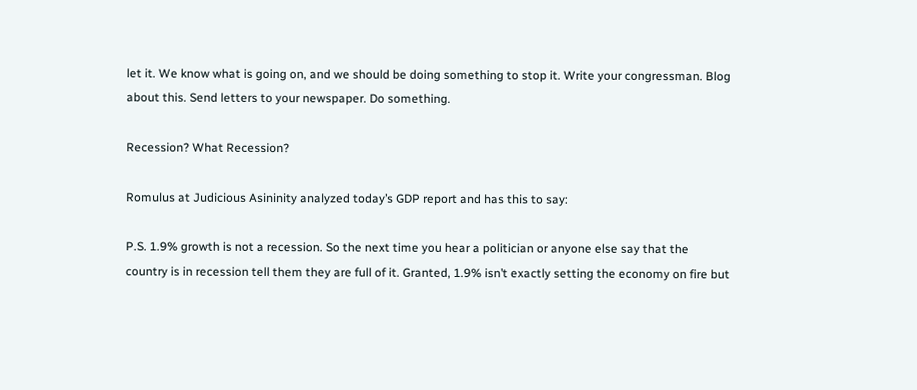let it. We know what is going on, and we should be doing something to stop it. Write your congressman. Blog about this. Send letters to your newspaper. Do something.

Recession? What Recession?

Romulus at Judicious Asininity analyzed today’s GDP report and has this to say:

P.S. 1.9% growth is not a recession. So the next time you hear a politician or anyone else say that the country is in recession tell them they are full of it. Granted, 1.9% isn’t exactly setting the economy on fire but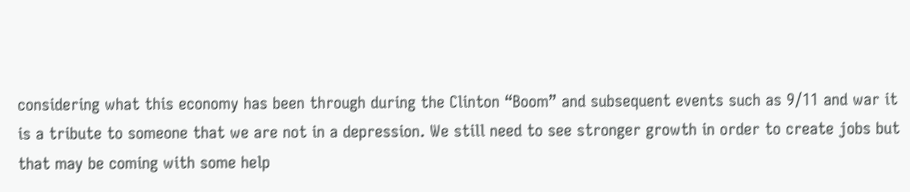considering what this economy has been through during the Clinton “Boom” and subsequent events such as 9/11 and war it is a tribute to someone that we are not in a depression. We still need to see stronger growth in order to create jobs but that may be coming with some help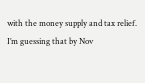with the money supply and tax relief. I’m guessing that by Nov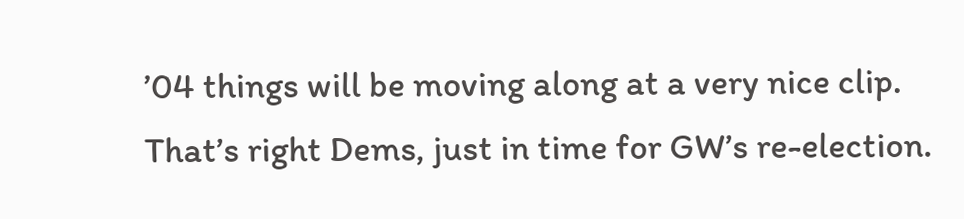’04 things will be moving along at a very nice clip. That’s right Dems, just in time for GW’s re-election.